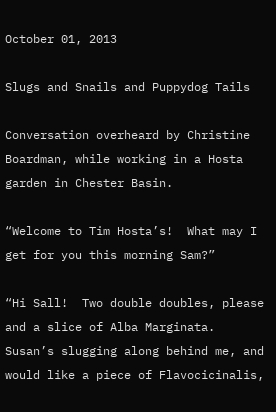October 01, 2013

Slugs and Snails and Puppydog Tails

Conversation overheard by Christine Boardman, while working in a Hosta garden in Chester Basin.

“Welcome to Tim Hosta’s!  What may I get for you this morning Sam?”

“Hi Sall!  Two double doubles, please and a slice of Alba Marginata.  Susan’s slugging along behind me, and would like a piece of Flavocicinalis,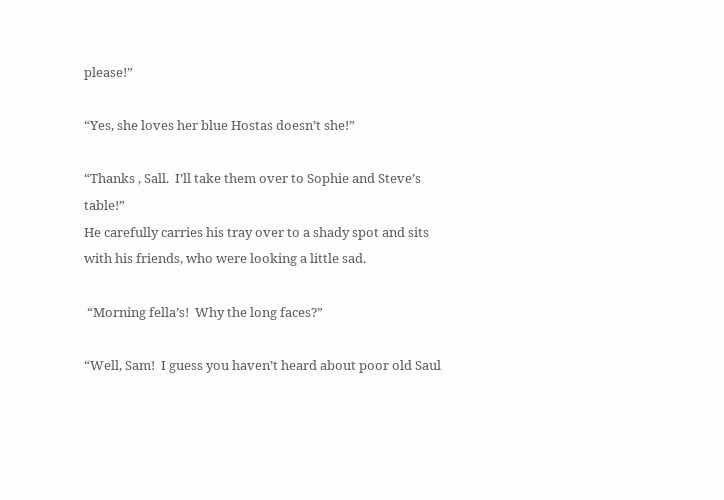please!”

“Yes, she loves her blue Hostas doesn’t she!”

“Thanks , Sall.  I’ll take them over to Sophie and Steve’s table!”
He carefully carries his tray over to a shady spot and sits with his friends, who were looking a little sad.

 “Morning fella’s!  Why the long faces?”

“Well, Sam!  I guess you haven’t heard about poor old Saul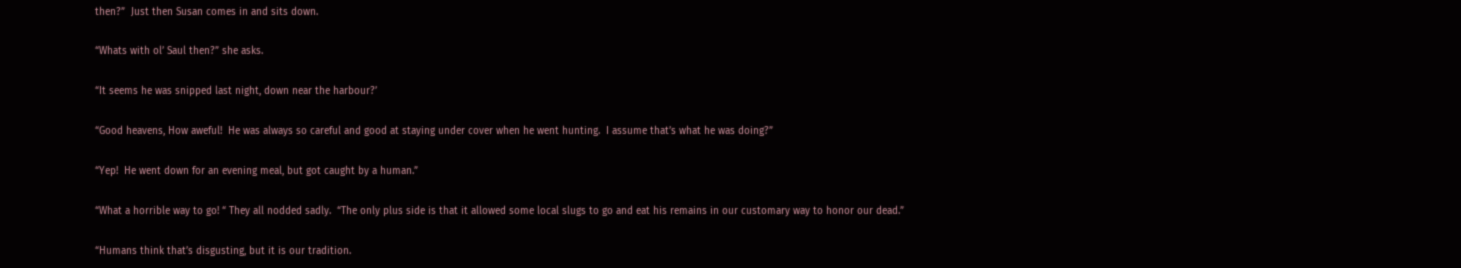then?”  Just then Susan comes in and sits down.

“Whats with ol’ Saul then?” she asks.

“It seems he was snipped last night, down near the harbour?’

“Good heavens, How aweful!  He was always so careful and good at staying under cover when he went hunting.  I assume that’s what he was doing?”

“Yep!  He went down for an evening meal, but got caught by a human.”

“What a horrible way to go! “ They all nodded sadly.  “The only plus side is that it allowed some local slugs to go and eat his remains in our customary way to honor our dead.”

“Humans think that’s disgusting, but it is our tradition.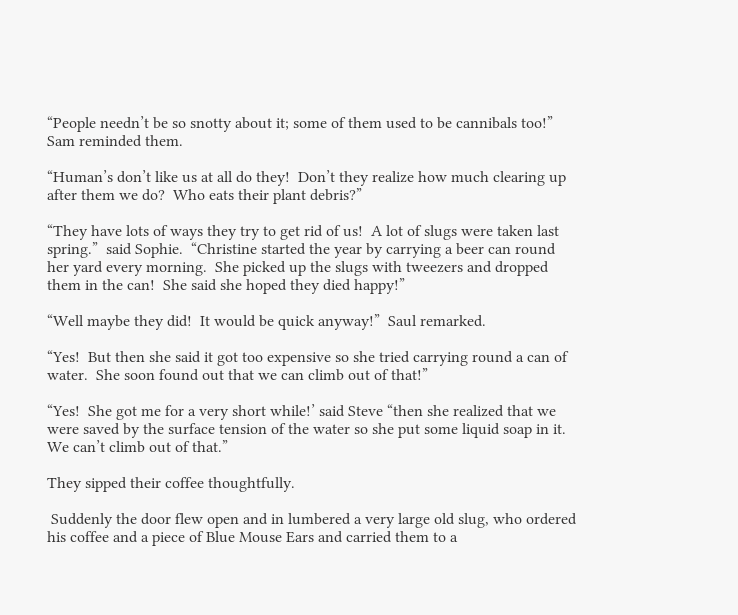“People needn’t be so snotty about it; some of them used to be cannibals too!”  Sam reminded them.

“Human’s don’t like us at all do they!  Don’t they realize how much clearing up after them we do?  Who eats their plant debris?”

“They have lots of ways they try to get rid of us!  A lot of slugs were taken last spring.”  said Sophie.  “Christine started the year by carrying a beer can round her yard every morning.  She picked up the slugs with tweezers and dropped them in the can!  She said she hoped they died happy!”

“Well maybe they did!  It would be quick anyway!”  Saul remarked.

“Yes!  But then she said it got too expensive so she tried carrying round a can of water.  She soon found out that we can climb out of that!”

“Yes!  She got me for a very short while!’ said Steve “then she realized that we were saved by the surface tension of the water so she put some liquid soap in it.  We can’t climb out of that.”

They sipped their coffee thoughtfully.

 Suddenly the door flew open and in lumbered a very large old slug, who ordered his coffee and a piece of Blue Mouse Ears and carried them to a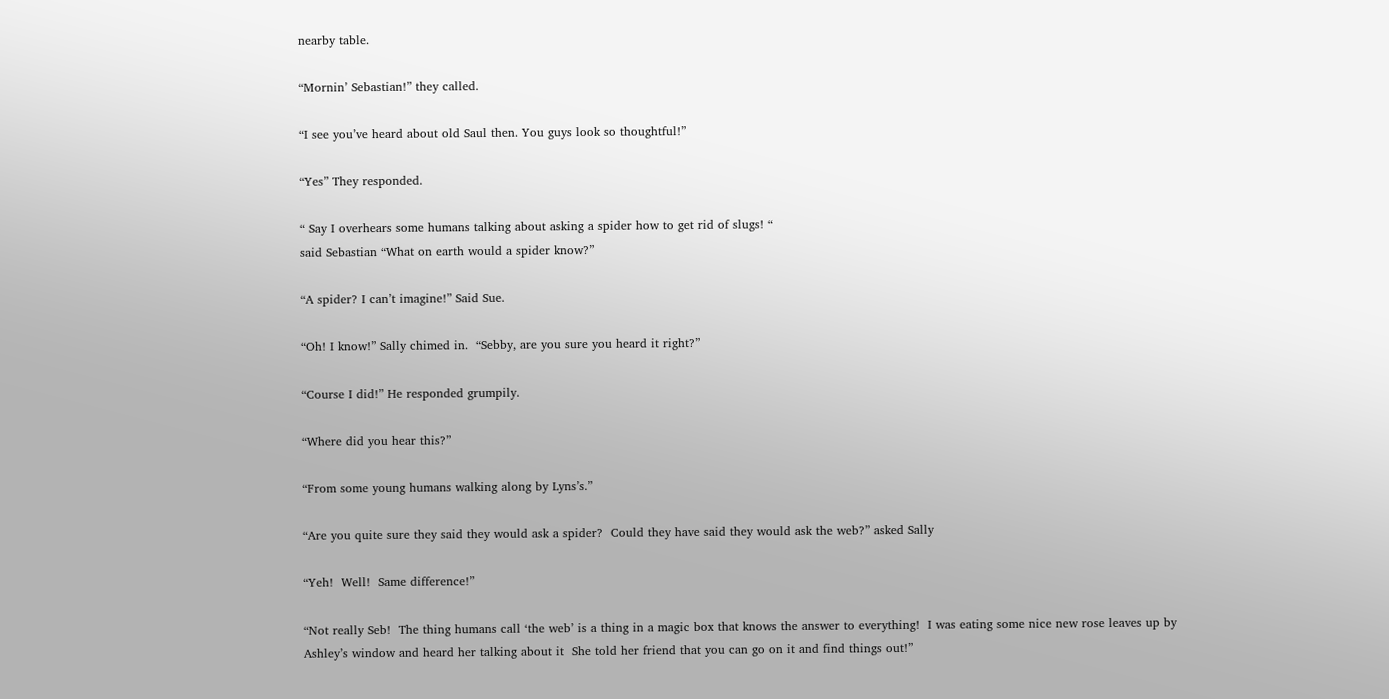nearby table.

“Mornin’ Sebastian!” they called.

“I see you’ve heard about old Saul then. You guys look so thoughtful!”

“Yes” They responded.

“ Say I overhears some humans talking about asking a spider how to get rid of slugs! “
said Sebastian “What on earth would a spider know?”

“A spider? I can’t imagine!” Said Sue.

“Oh! I know!” Sally chimed in.  “Sebby, are you sure you heard it right?”

“Course I did!” He responded grumpily.

“Where did you hear this?”

“From some young humans walking along by Lyns’s.”

“Are you quite sure they said they would ask a spider?  Could they have said they would ask the web?” asked Sally

“Yeh!  Well!  Same difference!”

“Not really Seb!  The thing humans call ‘the web’ is a thing in a magic box that knows the answer to everything!  I was eating some nice new rose leaves up by Ashley’s window and heard her talking about it  She told her friend that you can go on it and find things out!”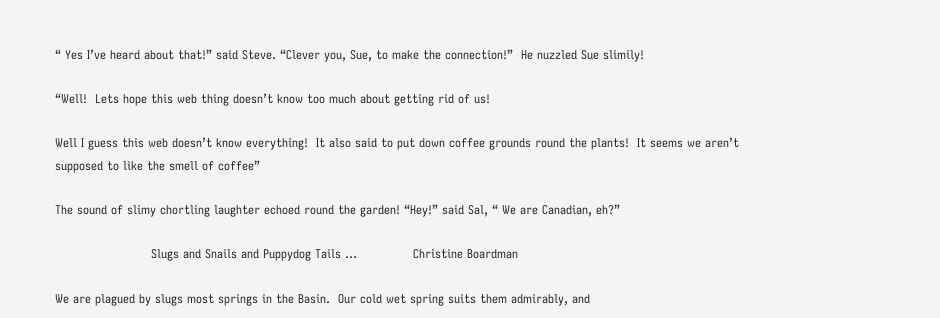“ Yes I’ve heard about that!” said Steve. “Clever you, Sue, to make the connection!”  He nuzzled Sue slimily!

“Well!  Lets hope this web thing doesn’t know too much about getting rid of us!

Well I guess this web doesn’t know everything!  It also said to put down coffee grounds round the plants!  It seems we aren’t supposed to like the smell of coffee”

The sound of slimy chortling laughter echoed round the garden! “Hey!” said Sal, “ We are Canadian, eh?”

                        Slugs and Snails and Puppydog Tails …              Christine Boardman

We are plagued by slugs most springs in the Basin.  Our cold wet spring suits them admirably, and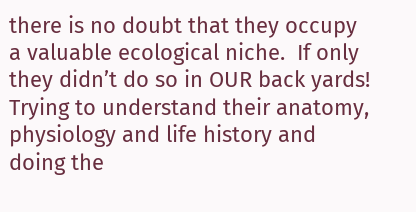there is no doubt that they occupy a valuable ecological niche.  If only they didn’t do so in OUR back yards!  Trying to understand their anatomy, physiology and life history and doing the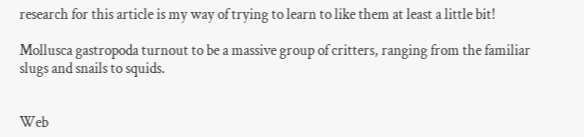research for this article is my way of trying to learn to like them at least a little bit!

Mollusca gastropoda turnout to be a massive group of critters, ranging from the familiar slugs and snails to squids.


Web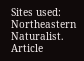Sites used:
Northeastern Naturalist.  Article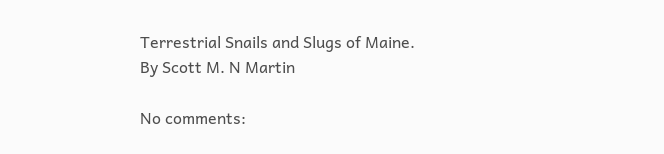Terrestrial Snails and Slugs of Maine.
By Scott M. N Martin

No comments: